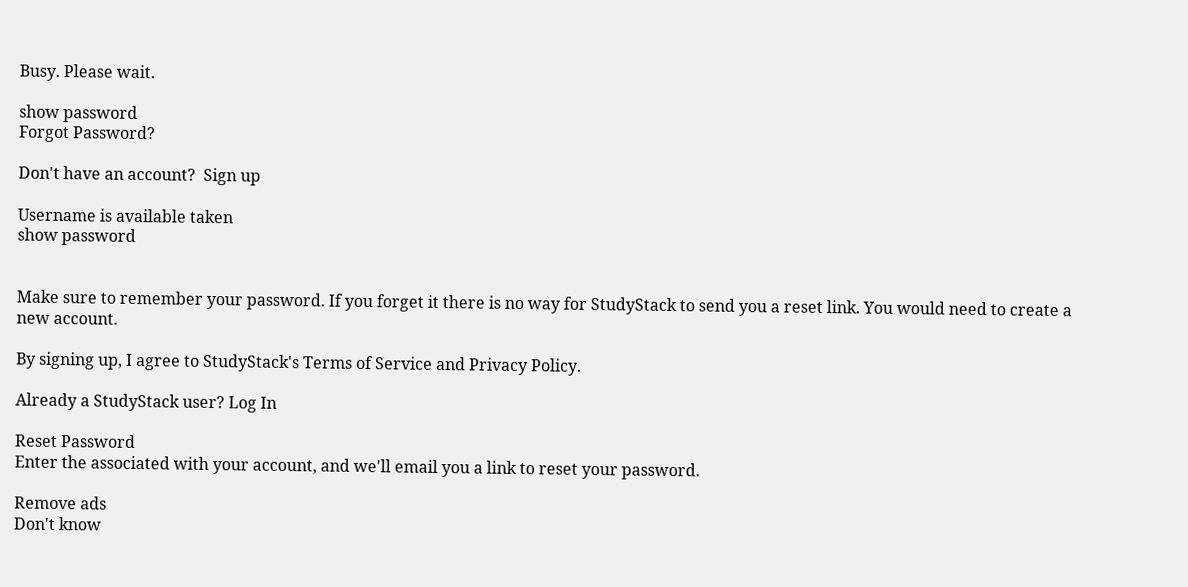Busy. Please wait.

show password
Forgot Password?

Don't have an account?  Sign up

Username is available taken
show password


Make sure to remember your password. If you forget it there is no way for StudyStack to send you a reset link. You would need to create a new account.

By signing up, I agree to StudyStack's Terms of Service and Privacy Policy.

Already a StudyStack user? Log In

Reset Password
Enter the associated with your account, and we'll email you a link to reset your password.

Remove ads
Don't know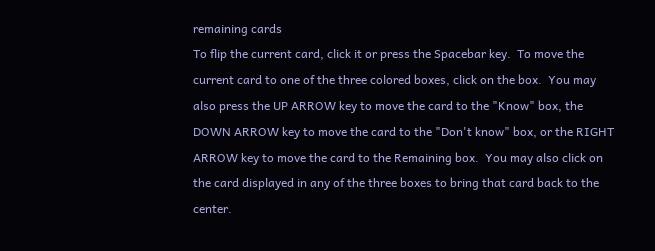remaining cards
To flip the current card, click it or press the Spacebar key.  To move the current card to one of the three colored boxes, click on the box.  You may also press the UP ARROW key to move the card to the "Know" box, the DOWN ARROW key to move the card to the "Don't know" box, or the RIGHT ARROW key to move the card to the Remaining box.  You may also click on the card displayed in any of the three boxes to bring that card back to the center.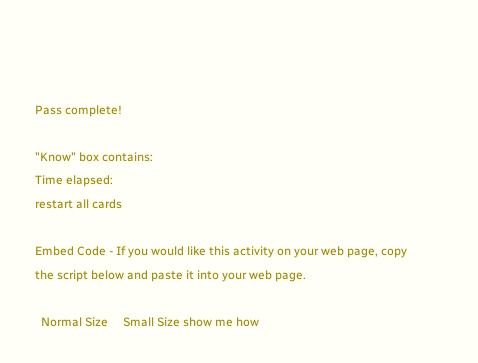Pass complete!

"Know" box contains:
Time elapsed:
restart all cards

Embed Code - If you would like this activity on your web page, copy the script below and paste it into your web page.

  Normal Size     Small Size show me how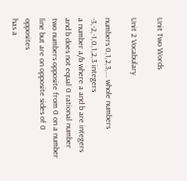Unit Two Words

Unit 2 Vocabulary

numbers 0,1,2,3,... whole numbers
-3,-2,-1,0,1,2,3 integers
a number a/b where a and b are integers and b does not equal 0 rational number
two numbers opposite from 0 on a number line but are on opposite sides of 0 opposites
has a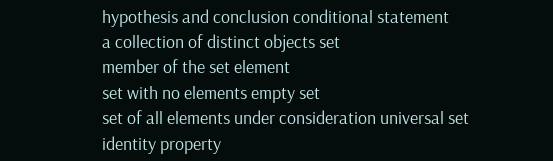hypothesis and conclusion conditional statement
a collection of distinct objects set
member of the set element
set with no elements empty set
set of all elements under consideration universal set
identity property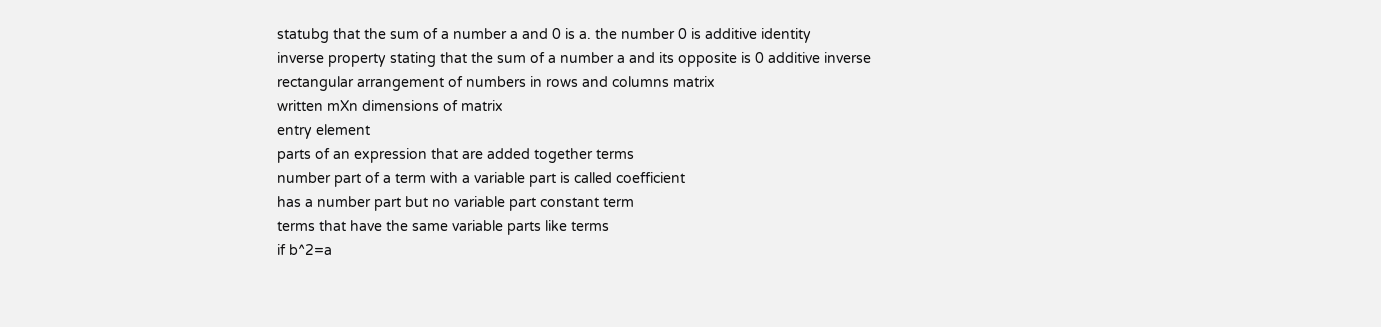statubg that the sum of a number a and 0 is a. the number 0 is additive identity
inverse property stating that the sum of a number a and its opposite is 0 additive inverse
rectangular arrangement of numbers in rows and columns matrix
written mXn dimensions of matrix
entry element
parts of an expression that are added together terms
number part of a term with a variable part is called coefficient
has a number part but no variable part constant term
terms that have the same variable parts like terms
if b^2=a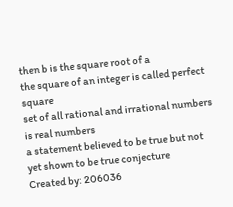then b is the square root of a
the square of an integer is called perfect square
set of all rational and irrational numbers is real numbers
a statement believed to be true but not yet shown to be true conjecture
Created by: 206036